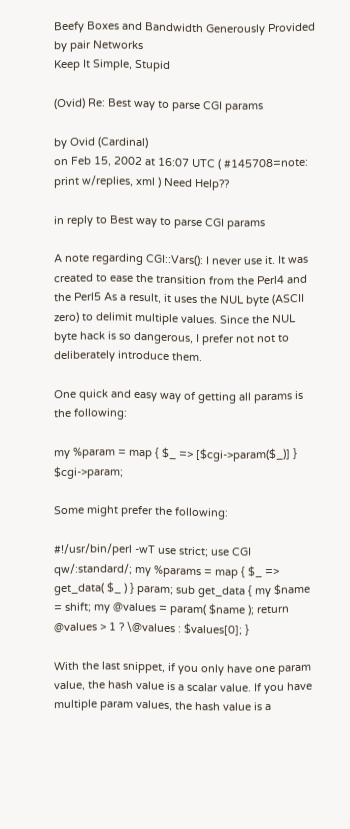Beefy Boxes and Bandwidth Generously Provided by pair Networks
Keep It Simple, Stupid

(Ovid) Re: Best way to parse CGI params

by Ovid (Cardinal)
on Feb 15, 2002 at 16:07 UTC ( #145708=note: print w/replies, xml ) Need Help??

in reply to Best way to parse CGI params

A note regarding CGI::Vars(): I never use it. It was created to ease the transition from the Perl4 and the Perl5 As a result, it uses the NUL byte (ASCII zero) to delimit multiple values. Since the NUL byte hack is so dangerous, I prefer not not to deliberately introduce them.

One quick and easy way of getting all params is the following:

my %param = map { $_ => [$cgi->param($_)] } $cgi->param;

Some might prefer the following:

#!/usr/bin/perl -wT use strict; use CGI qw/:standard/; my %params = map { $_ => get_data( $_ ) } param; sub get_data { my $name = shift; my @values = param( $name ); return @values > 1 ? \@values : $values[0]; }

With the last snippet, if you only have one param value, the hash value is a scalar value. If you have multiple param values, the hash value is a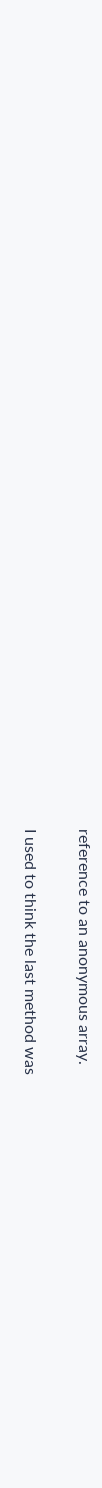reference to an anonymous array.

I used to think the last method was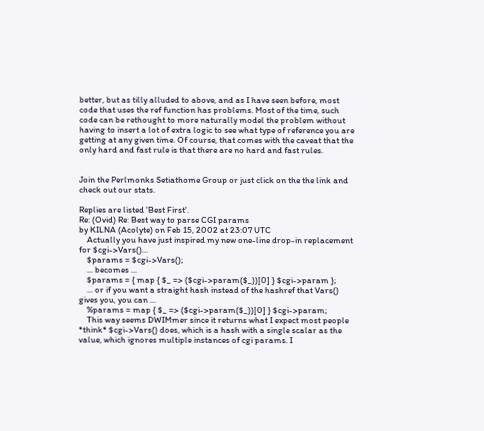better, but as tilly alluded to above, and as I have seen before, most code that uses the ref function has problems. Most of the time, such code can be rethought to more naturally model the problem without having to insert a lot of extra logic to see what type of reference you are getting at any given time. Of course, that comes with the caveat that the only hard and fast rule is that there are no hard and fast rules.


Join the Perlmonks Setiathome Group or just click on the the link and check out our stats.

Replies are listed 'Best First'.
Re: (Ovid) Re: Best way to parse CGI params
by KILNA (Acolyte) on Feb 15, 2002 at 23:07 UTC
    Actually you have just inspired my new one-line drop-in replacement for $cgi->Vars()...
    $params = $cgi->Vars();
    ... becomes ...
    $params = { map { $_ => ($cgi->param($_))[0] } $cgi->param };
    ... or if you want a straight hash instead of the hashref that Vars() gives you, you can ...
    %params = map { $_ => ($cgi->param($_))[0] } $cgi->param;
    This way seems DWIMmer since it returns what I expect most people *think* $cgi->Vars() does, which is a hash with a single scalar as the value, which ignores multiple instances of cgi params. I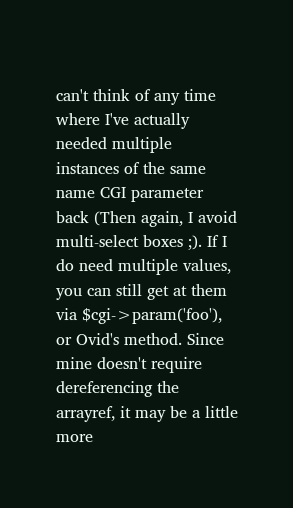can't think of any time where I've actually needed multiple instances of the same name CGI parameter back (Then again, I avoid multi-select boxes ;). If I do need multiple values, you can still get at them via $cgi->param('foo'), or Ovid's method. Since mine doesn't require dereferencing the arrayref, it may be a little more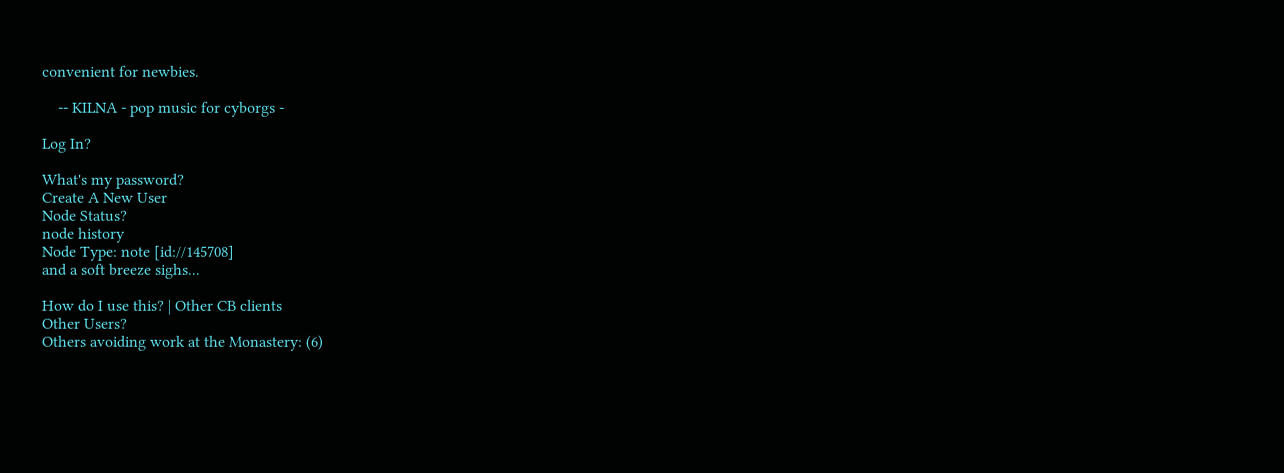convenient for newbies.

    -- KILNA - pop music for cyborgs -

Log In?

What's my password?
Create A New User
Node Status?
node history
Node Type: note [id://145708]
and a soft breeze sighs...

How do I use this? | Other CB clients
Other Users?
Others avoiding work at the Monastery: (6)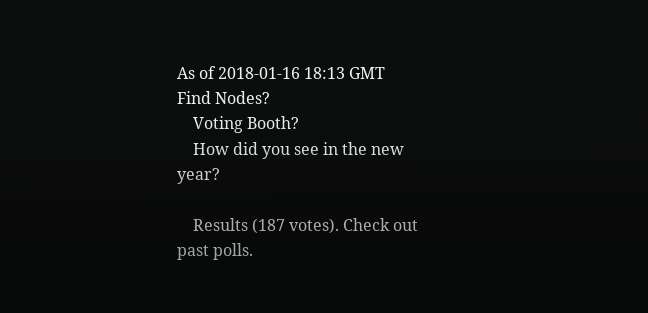As of 2018-01-16 18:13 GMT
Find Nodes?
    Voting Booth?
    How did you see in the new year?

    Results (187 votes). Check out past polls.